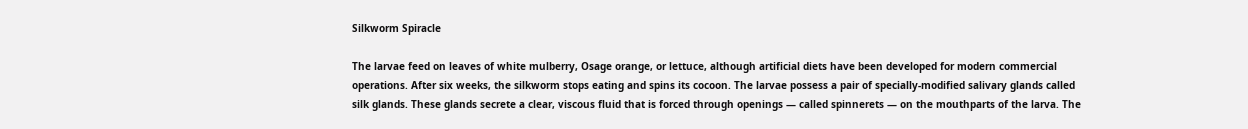Silkworm Spiracle

The larvae feed on leaves of white mulberry, Osage orange, or lettuce, although artificial diets have been developed for modern commercial operations. After six weeks, the silkworm stops eating and spins its cocoon. The larvae possess a pair of specially-modified salivary glands called silk glands. These glands secrete a clear, viscous fluid that is forced through openings — called spinnerets — on the mouthparts of the larva. The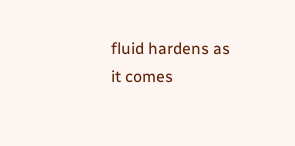fluid hardens as it comes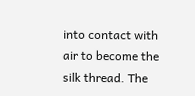into contact with air to become the silk thread. The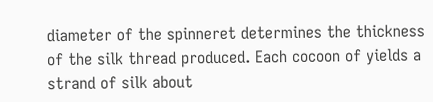diameter of the spinneret determines the thickness of the silk thread produced. Each cocoon of yields a strand of silk about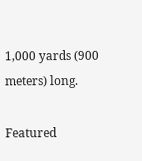1,000 yards (900 meters) long.

Featured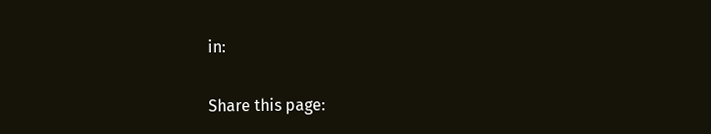in:

Share this page: